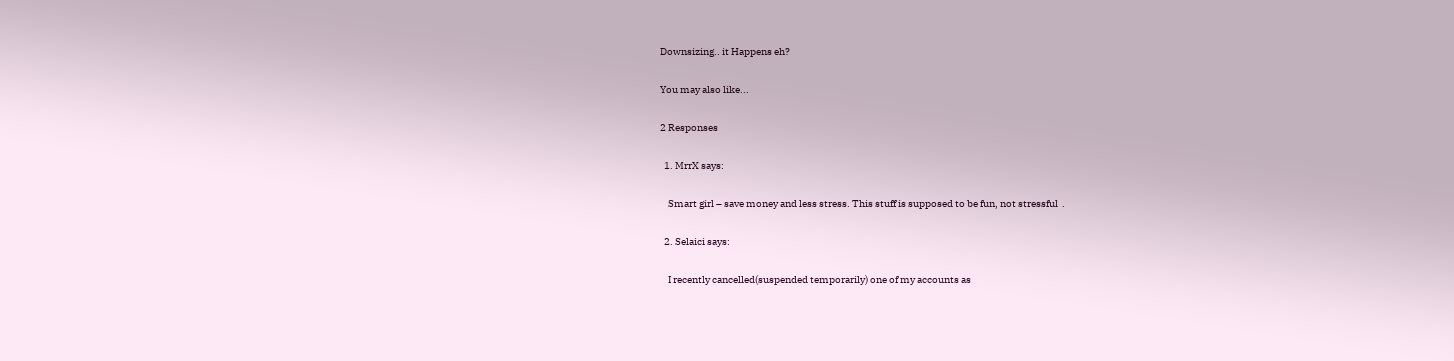Downsizing.. it Happens eh?

You may also like...

2 Responses

  1. MrrX says:

    Smart girl – save money and less stress. This stuff is supposed to be fun, not stressful  .

  2. Selaici says:

    I recently cancelled(suspended temporarily) one of my accounts as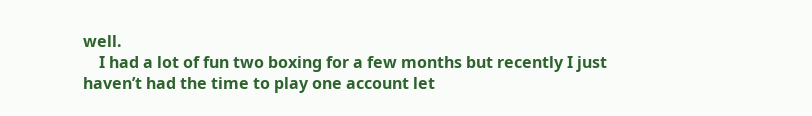well.
    I had a lot of fun two boxing for a few months but recently I just haven’t had the time to play one account let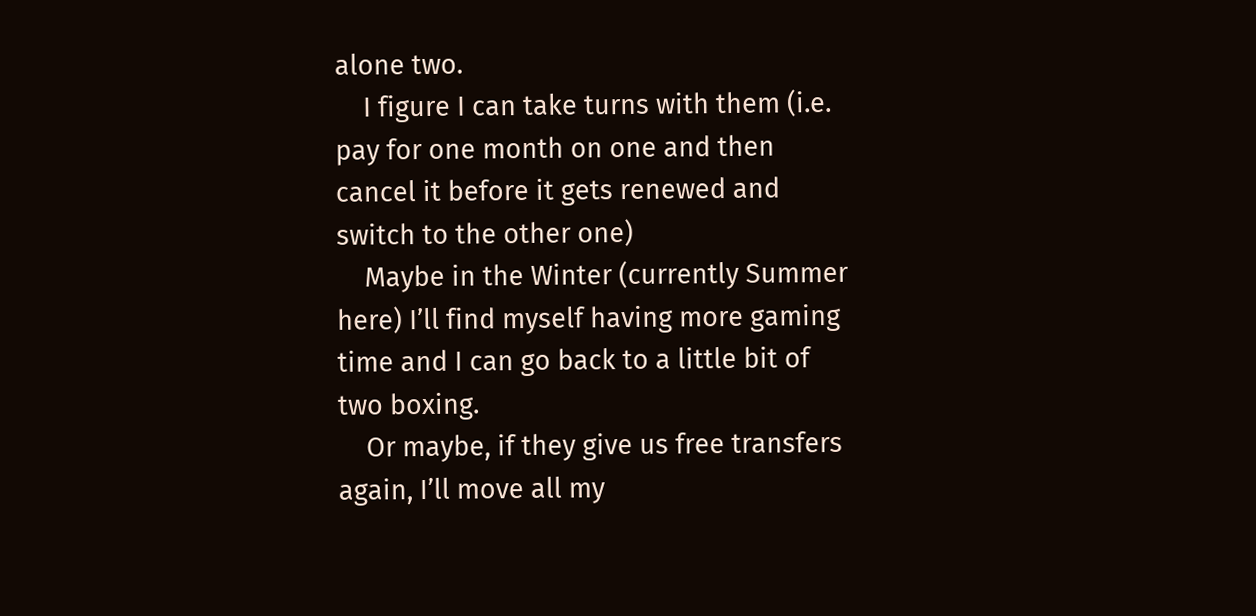alone two.
    I figure I can take turns with them (i.e. pay for one month on one and then cancel it before it gets renewed and switch to the other one)
    Maybe in the Winter (currently Summer here) I’ll find myself having more gaming time and I can go back to a little bit of two boxing.
    Or maybe, if they give us free transfers again, I’ll move all my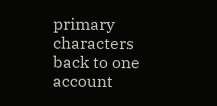primary characters back to one account